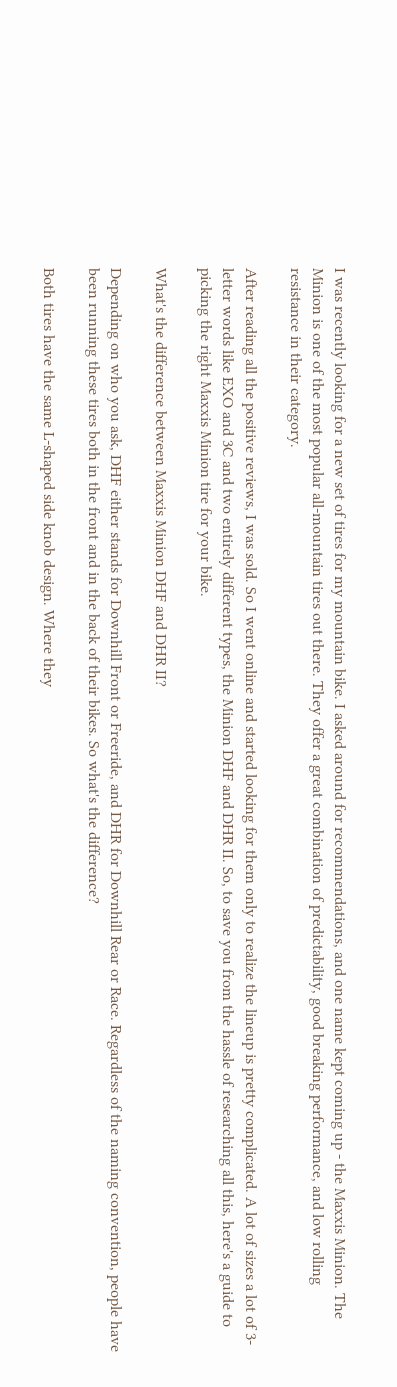I was recently looking for a new set of tires for my mountain bike. I asked around for recommendations, and one name kept coming up - the Maxxis Minion. The Minion is one of the most popular all-mountain tires out there. They offer a great combination of predictability, good breaking performance, and low rolling resistance in their category.

After reading all the positive reviews, I was sold. So I went online and started looking for them only to realize the lineup is pretty complicated. A lot of sizes a lot of 3-letter words like EXO and 3C and two entirely different types, the Minion DHF and DHR II. So, to save you from the hassle of researching all this, here's a guide to picking the right Maxxis Minion tire for your bike.

What's the difference between Maxxis Minion DHF and DHR II?

Depending on who you ask, DHF either stands for Downhill Front or Freeride, and DHR for Downhill Rear or Race. Regardless of the naming convention, people have been running these tires both in the front and in the back of their bikes. So what's the difference?

Both tires have the same L-shaped side knob design. Where they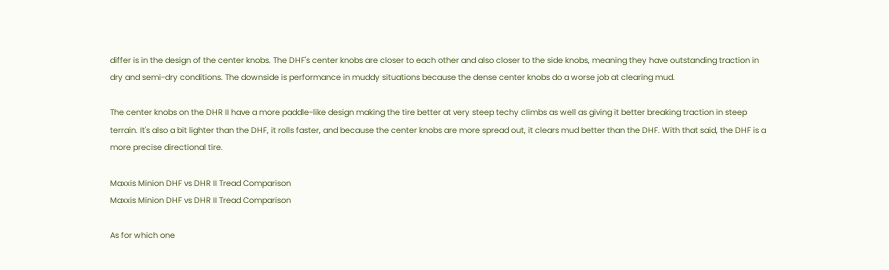differ is in the design of the center knobs. The DHF's center knobs are closer to each other and also closer to the side knobs, meaning they have outstanding traction in dry and semi-dry conditions. The downside is performance in muddy situations because the dense center knobs do a worse job at clearing mud.

The center knobs on the DHR II have a more paddle-like design making the tire better at very steep techy climbs as well as giving it better breaking traction in steep terrain. It's also a bit lighter than the DHF, it rolls faster, and because the center knobs are more spread out, it clears mud better than the DHF. With that said, the DHF is a more precise directional tire.

Maxxis Minion DHF vs DHR II Tread Comparison
Maxxis Minion DHF vs DHR II Tread Comparison

As for which one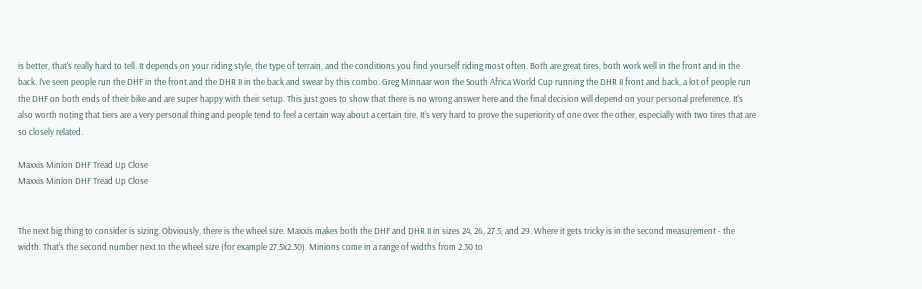is better, that's really hard to tell. It depends on your riding style, the type of terrain, and the conditions you find yourself riding most often. Both are great tires, both work well in the front and in the back. I've seen people run the DHF in the front and the DHR II in the back and swear by this combo. Greg Minnaar won the South Africa World Cup running the DHR II front and back, a lot of people run the DHF on both ends of their bike and are super happy with their setup. This just goes to show that there is no wrong answer here and the final decision will depend on your personal preference. It's also worth noting that tiers are a very personal thing and people tend to feel a certain way about a certain tire. It's very hard to prove the superiority of one over the other, especially with two tires that are so closely related.

Maxxis Minion DHF Tread Up Close
Maxxis Minion DHF Tread Up Close


The next big thing to consider is sizing. Obviously, there is the wheel size. Maxxis makes both the DHF and DHR II in sizes 24, 26, 27.5, and 29. Where it gets tricky is in the second measurement - the width. That's the second number next to the wheel size (for example 27.5x2.30). Minions come in a range of widths from 2.30 to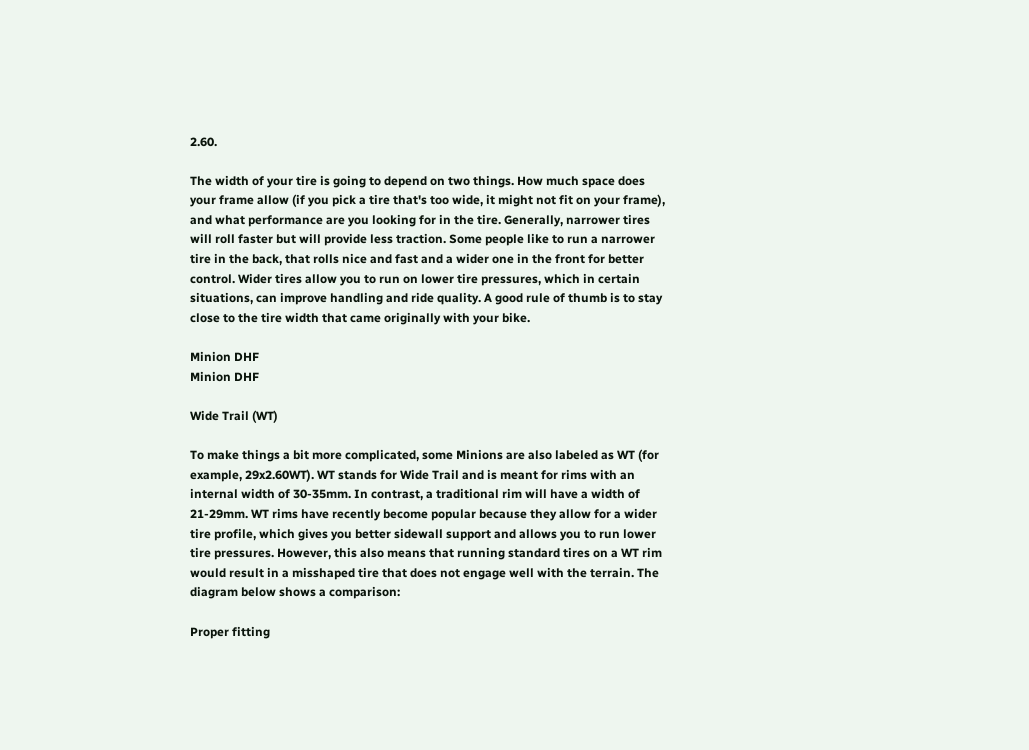2.60.

The width of your tire is going to depend on two things. How much space does your frame allow (if you pick a tire that's too wide, it might not fit on your frame), and what performance are you looking for in the tire. Generally, narrower tires will roll faster but will provide less traction. Some people like to run a narrower tire in the back, that rolls nice and fast and a wider one in the front for better control. Wider tires allow you to run on lower tire pressures, which in certain situations, can improve handling and ride quality. A good rule of thumb is to stay close to the tire width that came originally with your bike.

Minion DHF
Minion DHF

Wide Trail (WT)

To make things a bit more complicated, some Minions are also labeled as WT (for example, 29x2.60WT). WT stands for Wide Trail and is meant for rims with an internal width of 30-35mm. In contrast, a traditional rim will have a width of 21-29mm. WT rims have recently become popular because they allow for a wider tire profile, which gives you better sidewall support and allows you to run lower tire pressures. However, this also means that running standard tires on a WT rim would result in a misshaped tire that does not engage well with the terrain. The diagram below shows a comparison:

Proper fitting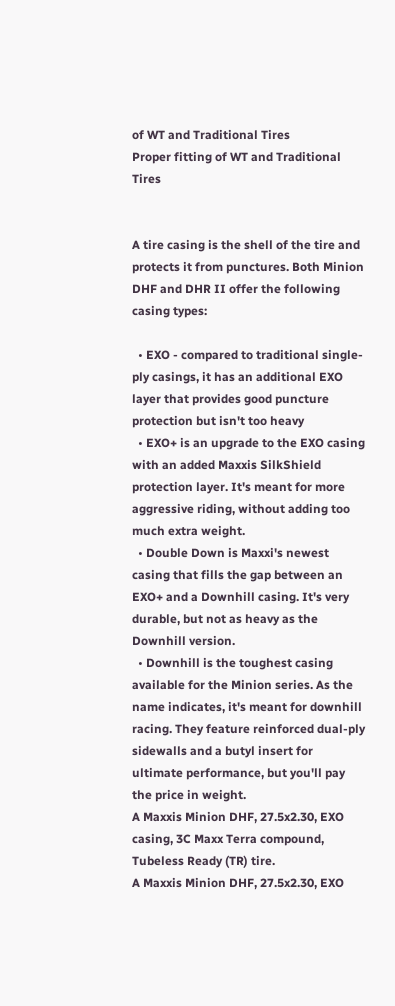of WT and Traditional Tires
Proper fitting of WT and Traditional Tires


A tire casing is the shell of the tire and protects it from punctures. Both Minion DHF and DHR II offer the following casing types:

  • EXO - compared to traditional single-ply casings, it has an additional EXO layer that provides good puncture protection but isn't too heavy
  • EXO+ is an upgrade to the EXO casing with an added Maxxis SilkShield protection layer. It's meant for more aggressive riding, without adding too much extra weight.
  • Double Down is Maxxi's newest casing that fills the gap between an EXO+ and a Downhill casing. It's very durable, but not as heavy as the Downhill version.
  • Downhill is the toughest casing available for the Minion series. As the name indicates, it's meant for downhill racing. They feature reinforced dual-ply sidewalls and a butyl insert for ultimate performance, but you'll pay the price in weight.
A Maxxis Minion DHF, 27.5x2.30, EXO casing, 3C Maxx Terra compound, Tubeless Ready (TR) tire.
A Maxxis Minion DHF, 27.5x2.30, EXO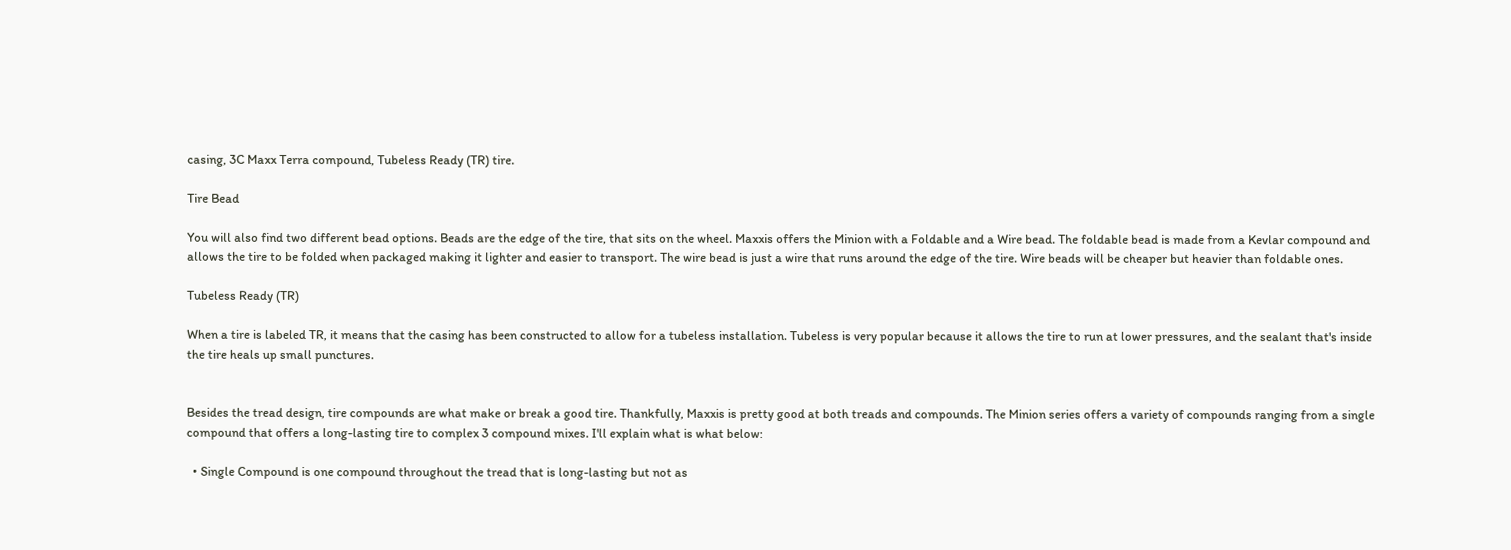casing, 3C Maxx Terra compound, Tubeless Ready (TR) tire.

Tire Bead

You will also find two different bead options. Beads are the edge of the tire, that sits on the wheel. Maxxis offers the Minion with a Foldable and a Wire bead. The foldable bead is made from a Kevlar compound and allows the tire to be folded when packaged making it lighter and easier to transport. The wire bead is just a wire that runs around the edge of the tire. Wire beads will be cheaper but heavier than foldable ones.

Tubeless Ready (TR)

When a tire is labeled TR, it means that the casing has been constructed to allow for a tubeless installation. Tubeless is very popular because it allows the tire to run at lower pressures, and the sealant that's inside the tire heals up small punctures.


Besides the tread design, tire compounds are what make or break a good tire. Thankfully, Maxxis is pretty good at both treads and compounds. The Minion series offers a variety of compounds ranging from a single compound that offers a long-lasting tire to complex 3 compound mixes. I'll explain what is what below:

  • Single Compound is one compound throughout the tread that is long-lasting but not as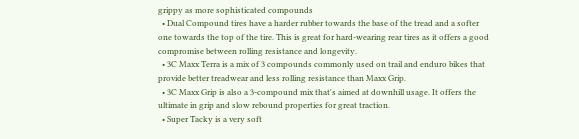grippy as more sophisticated compounds
  • Dual Compound tires have a harder rubber towards the base of the tread and a softer one towards the top of the tire. This is great for hard-wearing rear tires as it offers a good compromise between rolling resistance and longevity.
  • 3C Maxx Terra is a mix of 3 compounds commonly used on trail and enduro bikes that provide better treadwear and less rolling resistance than Maxx Grip.
  • 3C Maxx Grip is also a 3-compound mix that's aimed at downhill usage. It offers the ultimate in grip and slow rebound properties for great traction.
  • Super Tacky is a very soft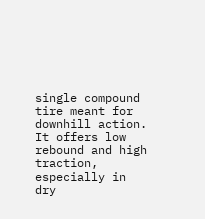single compound tire meant for downhill action. It offers low rebound and high traction, especially in dry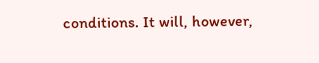conditions. It will, however,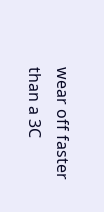wear off faster than a 3C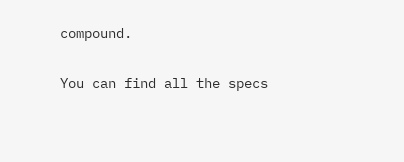compound.

You can find all the specs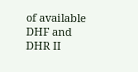of available DHF and DHR II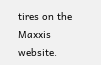tires on the Maxxis website.